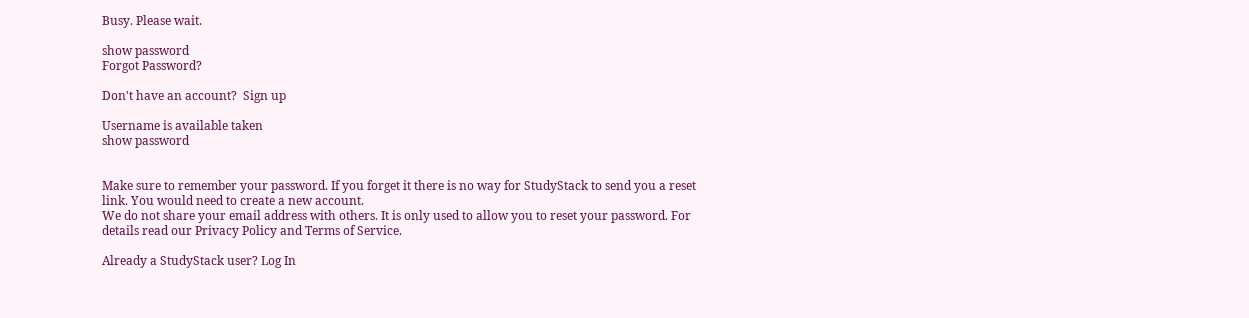Busy. Please wait.

show password
Forgot Password?

Don't have an account?  Sign up

Username is available taken
show password


Make sure to remember your password. If you forget it there is no way for StudyStack to send you a reset link. You would need to create a new account.
We do not share your email address with others. It is only used to allow you to reset your password. For details read our Privacy Policy and Terms of Service.

Already a StudyStack user? Log In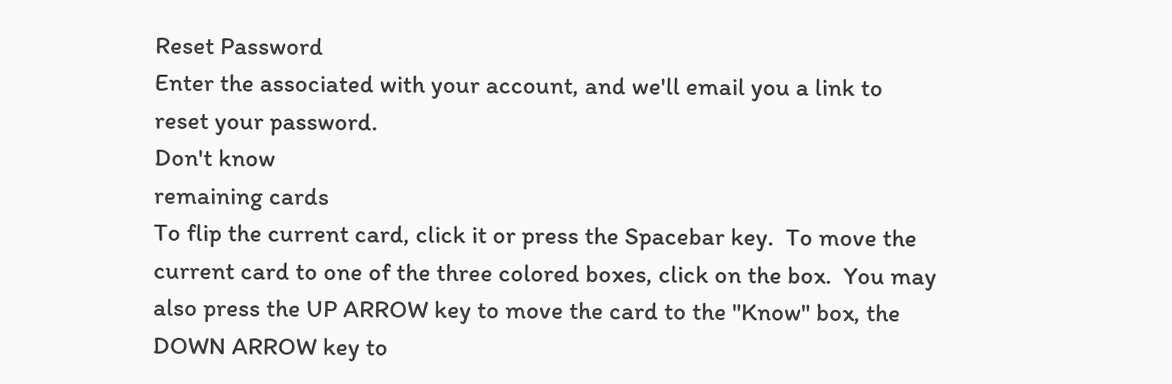Reset Password
Enter the associated with your account, and we'll email you a link to reset your password.
Don't know
remaining cards
To flip the current card, click it or press the Spacebar key.  To move the current card to one of the three colored boxes, click on the box.  You may also press the UP ARROW key to move the card to the "Know" box, the DOWN ARROW key to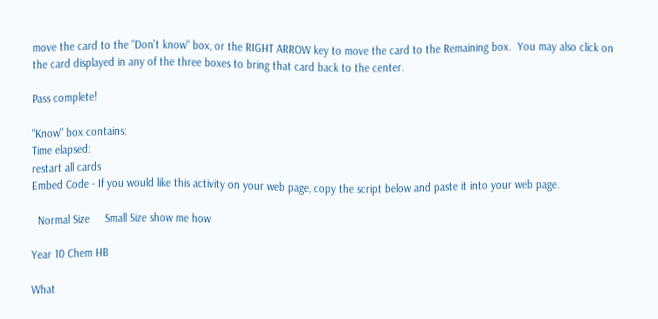move the card to the "Don't know" box, or the RIGHT ARROW key to move the card to the Remaining box.  You may also click on the card displayed in any of the three boxes to bring that card back to the center.

Pass complete!

"Know" box contains:
Time elapsed:
restart all cards
Embed Code - If you would like this activity on your web page, copy the script below and paste it into your web page.

  Normal Size     Small Size show me how

Year 10 Chem HB

What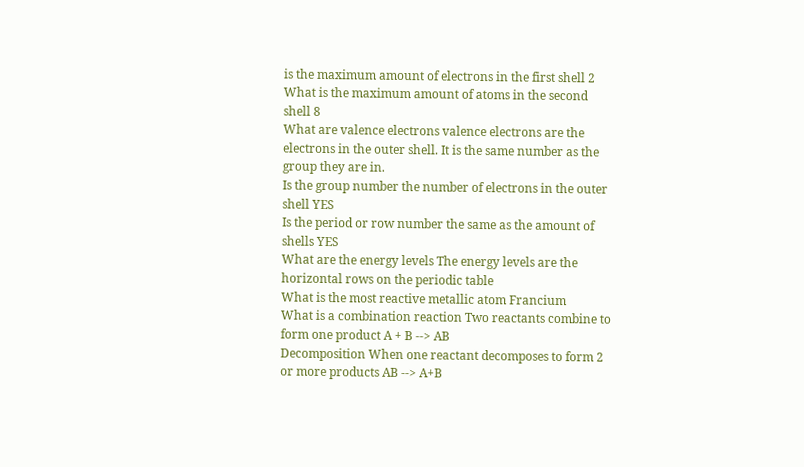is the maximum amount of electrons in the first shell 2
What is the maximum amount of atoms in the second shell 8
What are valence electrons valence electrons are the electrons in the outer shell. It is the same number as the group they are in.
Is the group number the number of electrons in the outer shell YES
Is the period or row number the same as the amount of shells YES
What are the energy levels The energy levels are the horizontal rows on the periodic table
What is the most reactive metallic atom Francium
What is a combination reaction Two reactants combine to form one product A + B --> AB
Decomposition When one reactant decomposes to form 2 or more products AB --> A+B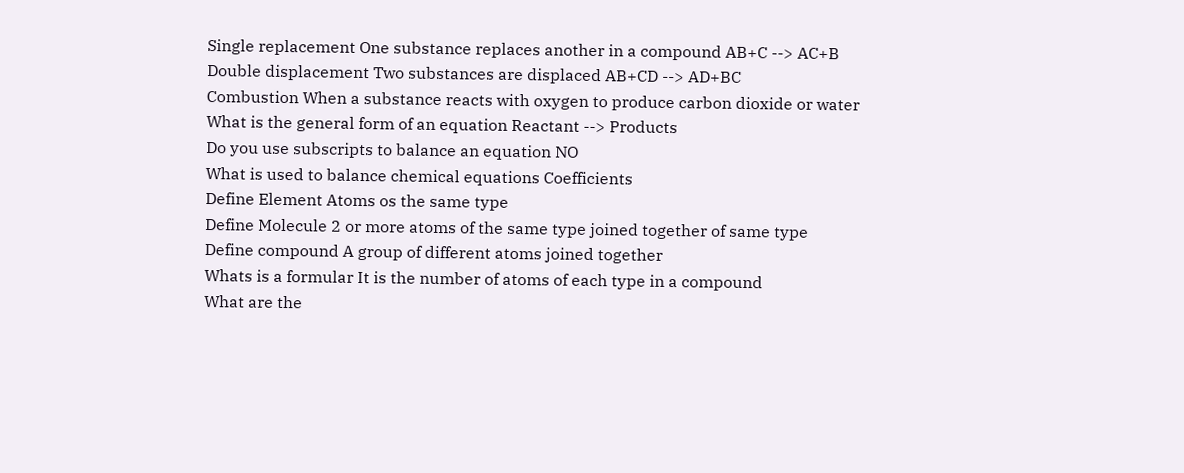Single replacement One substance replaces another in a compound AB+C --> AC+B
Double displacement Two substances are displaced AB+CD --> AD+BC
Combustion When a substance reacts with oxygen to produce carbon dioxide or water
What is the general form of an equation Reactant --> Products
Do you use subscripts to balance an equation NO
What is used to balance chemical equations Coefficients
Define Element Atoms os the same type
Define Molecule 2 or more atoms of the same type joined together of same type
Define compound A group of different atoms joined together
Whats is a formular It is the number of atoms of each type in a compound
What are the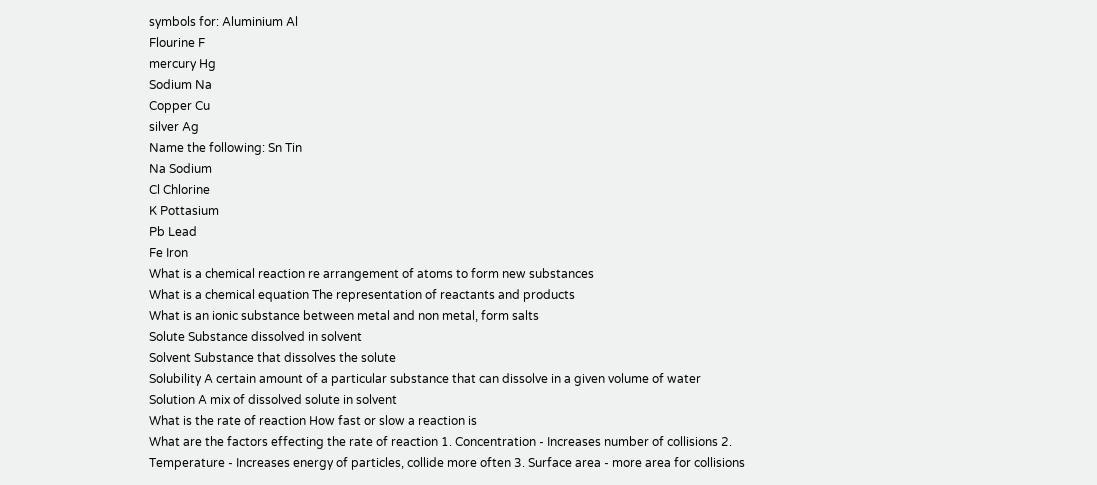symbols for: Aluminium Al
Flourine F
mercury Hg
Sodium Na
Copper Cu
silver Ag
Name the following: Sn Tin
Na Sodium
Cl Chlorine
K Pottasium
Pb Lead
Fe Iron
What is a chemical reaction re arrangement of atoms to form new substances
What is a chemical equation The representation of reactants and products
What is an ionic substance between metal and non metal, form salts
Solute Substance dissolved in solvent
Solvent Substance that dissolves the solute
Solubility A certain amount of a particular substance that can dissolve in a given volume of water
Solution A mix of dissolved solute in solvent
What is the rate of reaction How fast or slow a reaction is
What are the factors effecting the rate of reaction 1. Concentration - Increases number of collisions 2. Temperature - Increases energy of particles, collide more often 3. Surface area - more area for collisions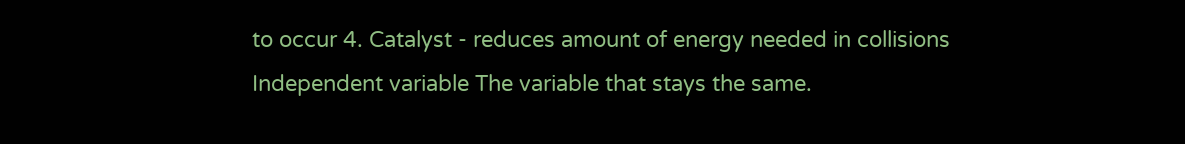to occur 4. Catalyst - reduces amount of energy needed in collisions
Independent variable The variable that stays the same.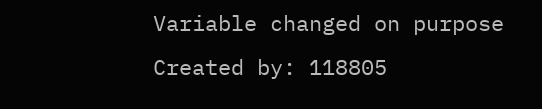Variable changed on purpose
Created by: 118805